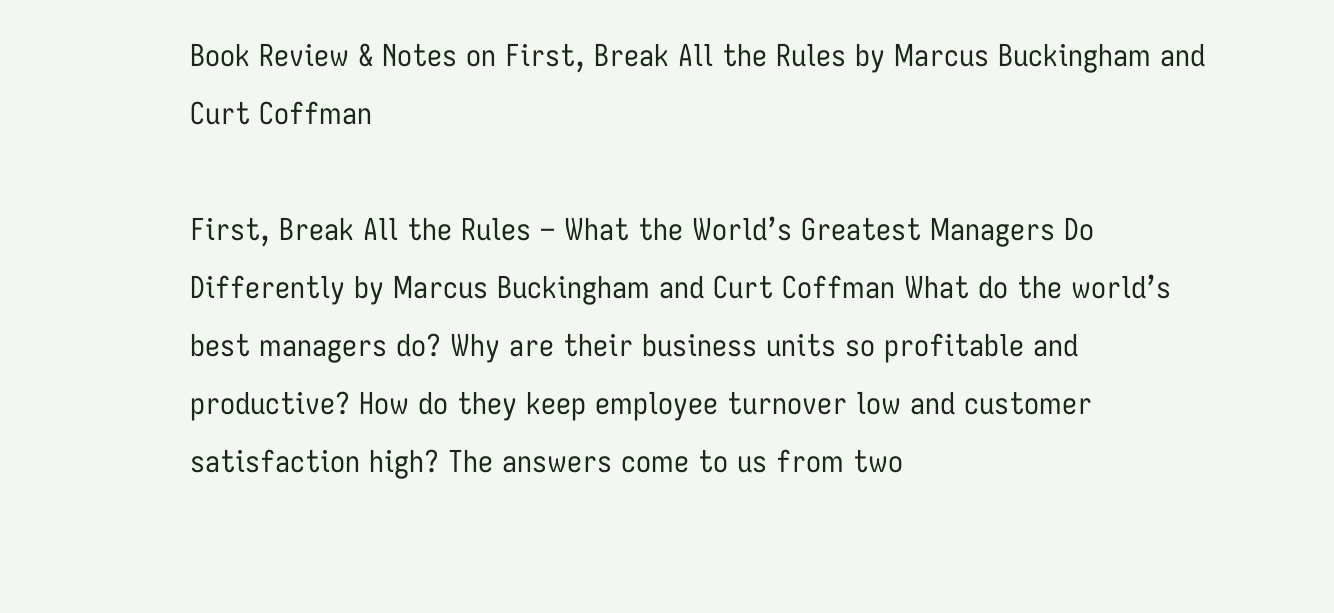Book Review & Notes on First, Break All the Rules by Marcus Buckingham and Curt Coffman

First, Break All the Rules – What the World’s Greatest Managers Do Differently by Marcus Buckingham and Curt Coffman What do the world’s best managers do? Why are their business units so profitable and productive? How do they keep employee turnover low and customer satisfaction high? The answers come to us from two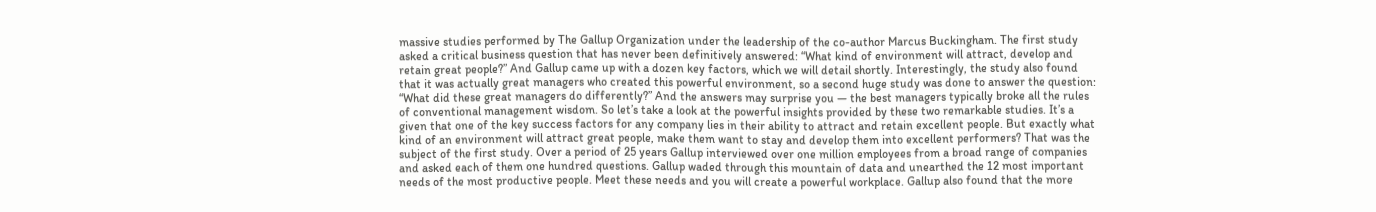massive studies performed by The Gallup Organization under the leadership of the co-author Marcus Buckingham. The first study asked a critical business question that has never been definitively answered: “What kind of environment will attract, develop and retain great people?” And Gallup came up with a dozen key factors, which we will detail shortly. Interestingly, the study also found that it was actually great managers who created this powerful environment, so a second huge study was done to answer the question: “What did these great managers do differently?” And the answers may surprise you — the best managers typically broke all the rules of conventional management wisdom. So let’s take a look at the powerful insights provided by these two remarkable studies. It’s a given that one of the key success factors for any company lies in their ability to attract and retain excellent people. But exactly what kind of an environment will attract great people, make them want to stay and develop them into excellent performers? That was the subject of the first study. Over a period of 25 years Gallup interviewed over one million employees from a broad range of companies and asked each of them one hundred questions. Gallup waded through this mountain of data and unearthed the 12 most important needs of the most productive people. Meet these needs and you will create a powerful workplace. Gallup also found that the more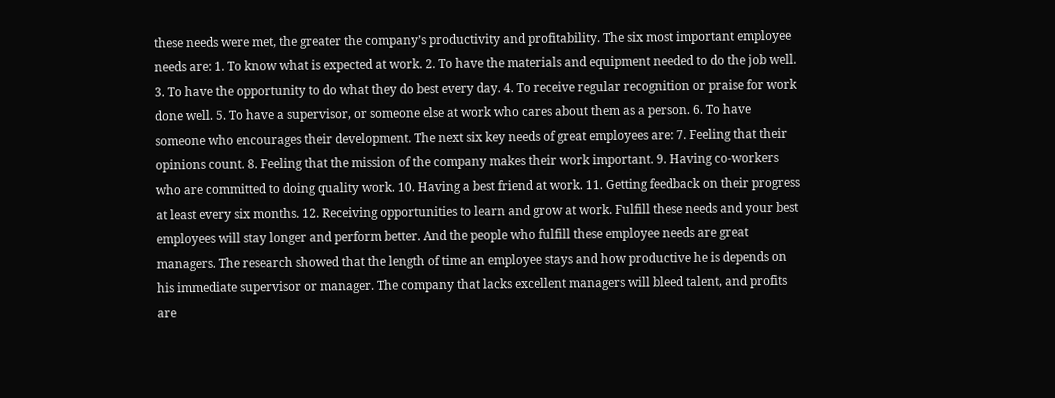these needs were met, the greater the company’s productivity and profitability. The six most important employee needs are: 1. To know what is expected at work. 2. To have the materials and equipment needed to do the job well. 3. To have the opportunity to do what they do best every day. 4. To receive regular recognition or praise for work done well. 5. To have a supervisor, or someone else at work who cares about them as a person. 6. To have someone who encourages their development. The next six key needs of great employees are: 7. Feeling that their opinions count. 8. Feeling that the mission of the company makes their work important. 9. Having co-workers who are committed to doing quality work. 10. Having a best friend at work. 11. Getting feedback on their progress at least every six months. 12. Receiving opportunities to learn and grow at work. Fulfill these needs and your best employees will stay longer and perform better. And the people who fulfill these employee needs are great managers. The research showed that the length of time an employee stays and how productive he is depends on his immediate supervisor or manager. The company that lacks excellent managers will bleed talent, and profits are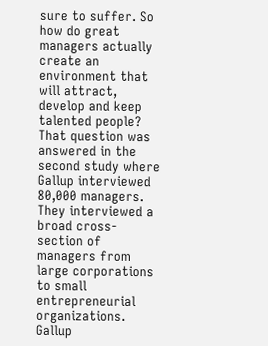sure to suffer. So how do great managers actually create an environment that will attract, develop and keep talented people? That question was answered in the second study where Gallup interviewed 80,000 managers. They interviewed a broad cross-section of managers from large corporations to small entrepreneurial organizations. Gallup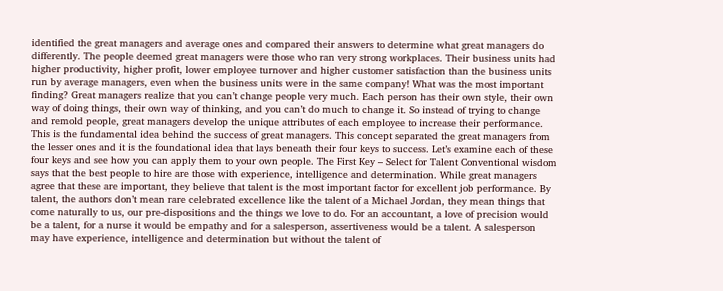identified the great managers and average ones and compared their answers to determine what great managers do differently. The people deemed great managers were those who ran very strong workplaces. Their business units had higher productivity, higher profit, lower employee turnover and higher customer satisfaction than the business units run by average managers, even when the business units were in the same company! What was the most important finding? Great managers realize that you can’t change people very much. Each person has their own style, their own way of doing things, their own way of thinking, and you can’t do much to change it. So instead of trying to change and remold people, great managers develop the unique attributes of each employee to increase their performance. This is the fundamental idea behind the success of great managers. This concept separated the great managers from the lesser ones and it is the foundational idea that lays beneath their four keys to success. Let’s examine each of these four keys and see how you can apply them to your own people. The First Key – Select for Talent Conventional wisdom says that the best people to hire are those with experience, intelligence and determination. While great managers agree that these are important, they believe that talent is the most important factor for excellent job performance. By talent, the authors don’t mean rare celebrated excellence like the talent of a Michael Jordan, they mean things that come naturally to us, our pre-dispositions and the things we love to do. For an accountant, a love of precision would be a talent, for a nurse it would be empathy and for a salesperson, assertiveness would be a talent. A salesperson may have experience, intelligence and determination but without the talent of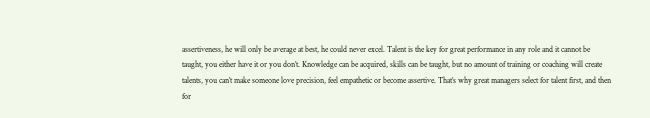assertiveness, he will only be average at best, he could never excel. Talent is the key for great performance in any role and it cannot be taught, you either have it or you don’t. Knowledge can be acquired, skills can be taught, but no amount of training or coaching will create talents, you can’t make someone love precision, feel empathetic or become assertive. That’s why great managers select for talent first, and then for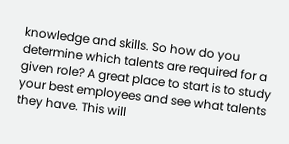knowledge and skills. So how do you determine which talents are required for a given role? A great place to start is to study your best employees and see what talents they have. This will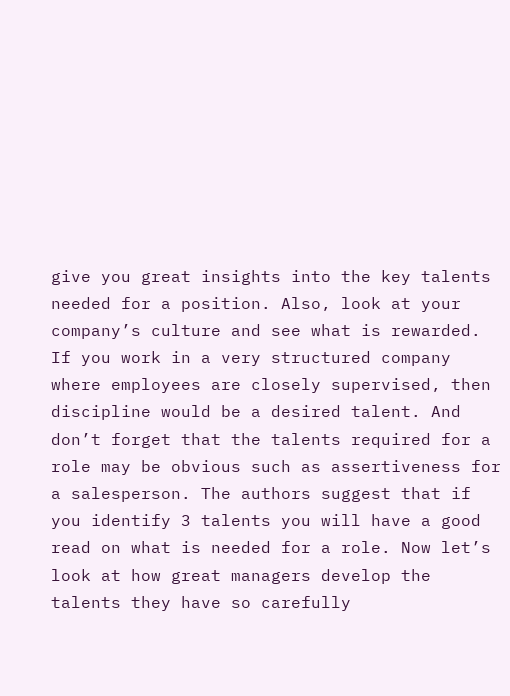give you great insights into the key talents needed for a position. Also, look at your company’s culture and see what is rewarded. If you work in a very structured company where employees are closely supervised, then discipline would be a desired talent. And don’t forget that the talents required for a role may be obvious such as assertiveness for a salesperson. The authors suggest that if you identify 3 talents you will have a good read on what is needed for a role. Now let’s look at how great managers develop the talents they have so carefully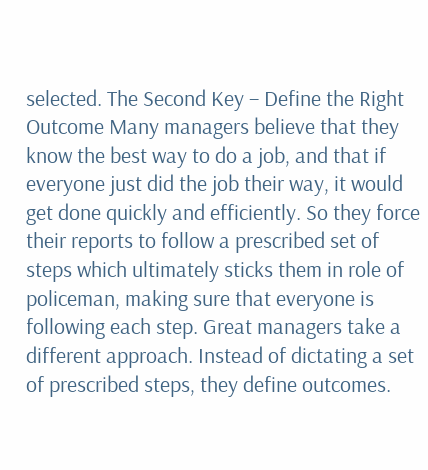selected. The Second Key – Define the Right Outcome Many managers believe that they know the best way to do a job, and that if everyone just did the job their way, it would get done quickly and efficiently. So they force their reports to follow a prescribed set of steps which ultimately sticks them in role of policeman, making sure that everyone is following each step. Great managers take a different approach. Instead of dictating a set of prescribed steps, they define outcomes.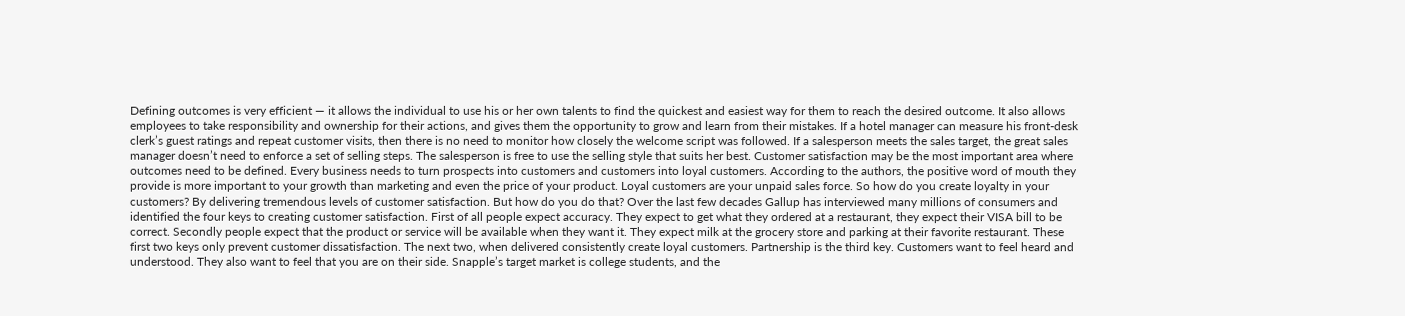Defining outcomes is very efficient — it allows the individual to use his or her own talents to find the quickest and easiest way for them to reach the desired outcome. It also allows employees to take responsibility and ownership for their actions, and gives them the opportunity to grow and learn from their mistakes. If a hotel manager can measure his front-desk clerk’s guest ratings and repeat customer visits, then there is no need to monitor how closely the welcome script was followed. If a salesperson meets the sales target, the great sales manager doesn’t need to enforce a set of selling steps. The salesperson is free to use the selling style that suits her best. Customer satisfaction may be the most important area where outcomes need to be defined. Every business needs to turn prospects into customers and customers into loyal customers. According to the authors, the positive word of mouth they provide is more important to your growth than marketing and even the price of your product. Loyal customers are your unpaid sales force. So how do you create loyalty in your customers? By delivering tremendous levels of customer satisfaction. But how do you do that? Over the last few decades Gallup has interviewed many millions of consumers and identified the four keys to creating customer satisfaction. First of all people expect accuracy. They expect to get what they ordered at a restaurant, they expect their VISA bill to be correct. Secondly people expect that the product or service will be available when they want it. They expect milk at the grocery store and parking at their favorite restaurant. These first two keys only prevent customer dissatisfaction. The next two, when delivered consistently create loyal customers. Partnership is the third key. Customers want to feel heard and understood. They also want to feel that you are on their side. Snapple’s target market is college students, and the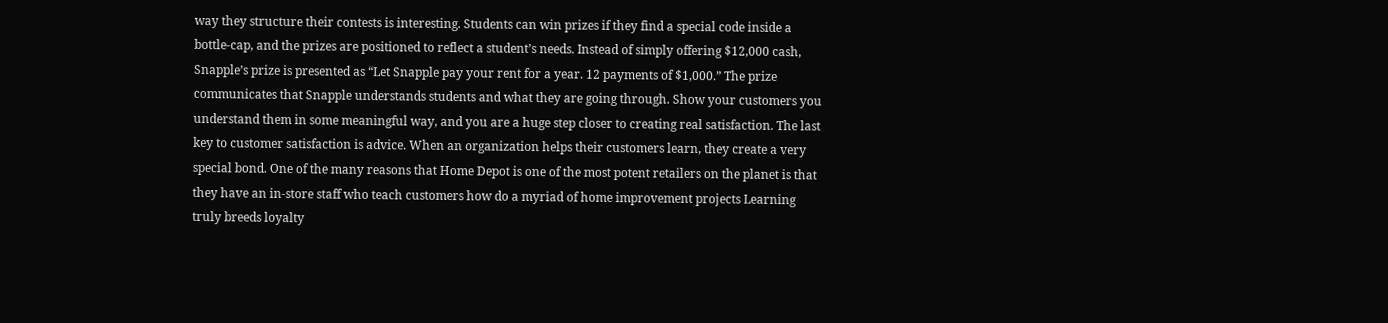way they structure their contests is interesting. Students can win prizes if they find a special code inside a bottle-cap, and the prizes are positioned to reflect a student’s needs. Instead of simply offering $12,000 cash, Snapple’s prize is presented as “Let Snapple pay your rent for a year. 12 payments of $1,000.” The prize communicates that Snapple understands students and what they are going through. Show your customers you understand them in some meaningful way, and you are a huge step closer to creating real satisfaction. The last key to customer satisfaction is advice. When an organization helps their customers learn, they create a very special bond. One of the many reasons that Home Depot is one of the most potent retailers on the planet is that they have an in-store staff who teach customers how do a myriad of home improvement projects Learning truly breeds loyalty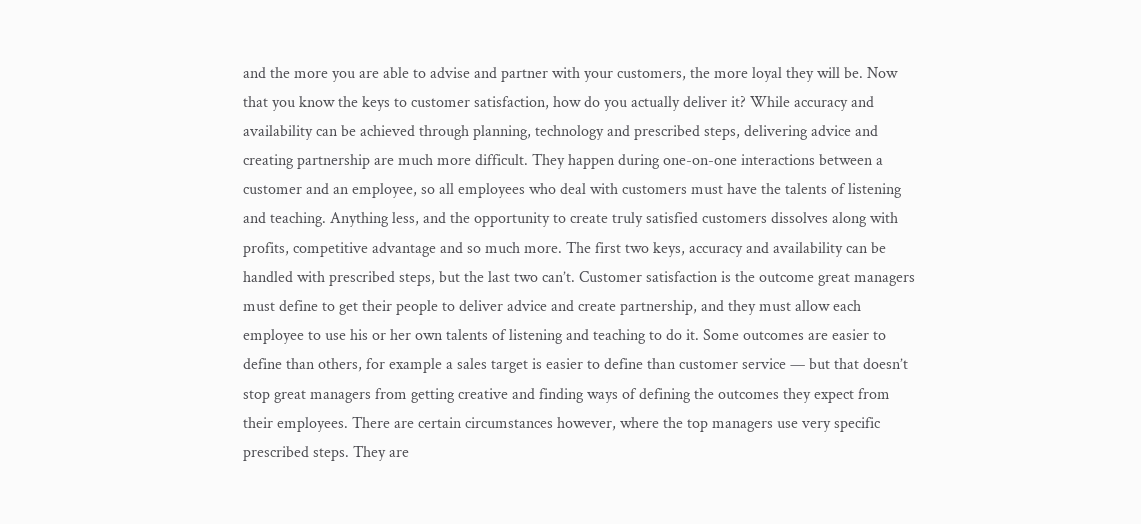and the more you are able to advise and partner with your customers, the more loyal they will be. Now that you know the keys to customer satisfaction, how do you actually deliver it? While accuracy and availability can be achieved through planning, technology and prescribed steps, delivering advice and creating partnership are much more difficult. They happen during one-on-one interactions between a customer and an employee, so all employees who deal with customers must have the talents of listening and teaching. Anything less, and the opportunity to create truly satisfied customers dissolves along with profits, competitive advantage and so much more. The first two keys, accuracy and availability can be handled with prescribed steps, but the last two can’t. Customer satisfaction is the outcome great managers must define to get their people to deliver advice and create partnership, and they must allow each employee to use his or her own talents of listening and teaching to do it. Some outcomes are easier to define than others, for example a sales target is easier to define than customer service — but that doesn’t stop great managers from getting creative and finding ways of defining the outcomes they expect from their employees. There are certain circumstances however, where the top managers use very specific prescribed steps. They are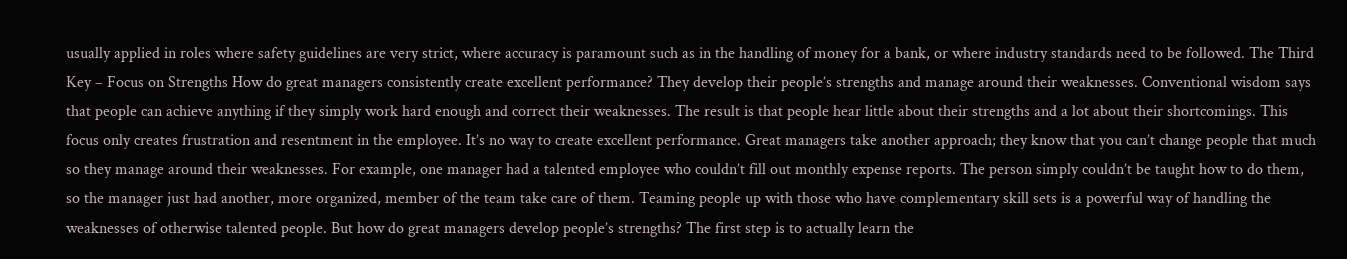usually applied in roles where safety guidelines are very strict, where accuracy is paramount such as in the handling of money for a bank, or where industry standards need to be followed. The Third Key – Focus on Strengths How do great managers consistently create excellent performance? They develop their people’s strengths and manage around their weaknesses. Conventional wisdom says that people can achieve anything if they simply work hard enough and correct their weaknesses. The result is that people hear little about their strengths and a lot about their shortcomings. This focus only creates frustration and resentment in the employee. It’s no way to create excellent performance. Great managers take another approach; they know that you can’t change people that much so they manage around their weaknesses. For example, one manager had a talented employee who couldn’t fill out monthly expense reports. The person simply couldn’t be taught how to do them, so the manager just had another, more organized, member of the team take care of them. Teaming people up with those who have complementary skill sets is a powerful way of handling the weaknesses of otherwise talented people. But how do great managers develop people’s strengths? The first step is to actually learn the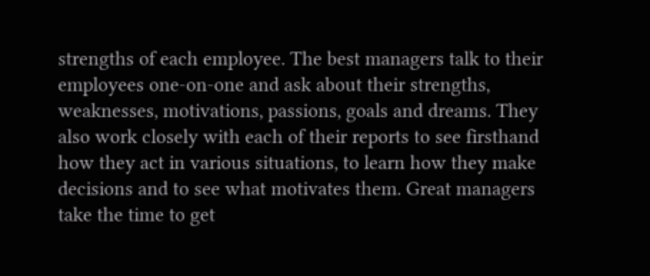strengths of each employee. The best managers talk to their employees one-on-one and ask about their strengths, weaknesses, motivations, passions, goals and dreams. They also work closely with each of their reports to see firsthand how they act in various situations, to learn how they make decisions and to see what motivates them. Great managers take the time to get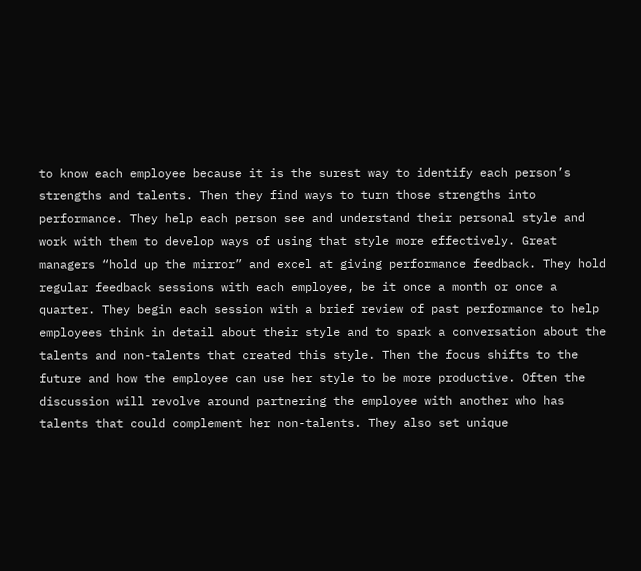to know each employee because it is the surest way to identify each person’s strengths and talents. Then they find ways to turn those strengths into performance. They help each person see and understand their personal style and work with them to develop ways of using that style more effectively. Great managers “hold up the mirror” and excel at giving performance feedback. They hold regular feedback sessions with each employee, be it once a month or once a quarter. They begin each session with a brief review of past performance to help employees think in detail about their style and to spark a conversation about the talents and non-talents that created this style. Then the focus shifts to the future and how the employee can use her style to be more productive. Often the discussion will revolve around partnering the employee with another who has talents that could complement her non-talents. They also set unique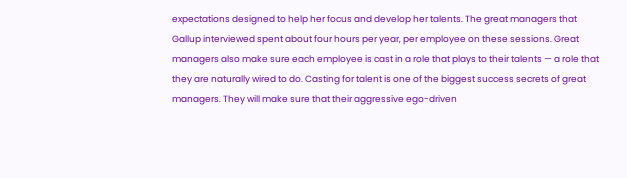expectations designed to help her focus and develop her talents. The great managers that Gallup interviewed spent about four hours per year, per employee on these sessions. Great managers also make sure each employee is cast in a role that plays to their talents — a role that they are naturally wired to do. Casting for talent is one of the biggest success secrets of great managers. They will make sure that their aggressive ego-driven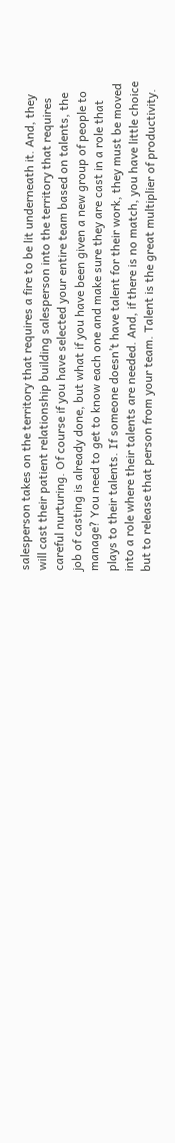salesperson takes on the territory that requires a fire to be lit underneath it. And, they will cast their patient relationship building salesperson into the territory that requires careful nurturing. Of course if you have selected your entire team based on talents, the job of casting is already done, but what if you have been given a new group of people to manage? You need to get to know each one and make sure they are cast in a role that plays to their talents. If someone doesn’t have talent for their work, they must be moved into a role where their talents are needed. And, if there is no match, you have little choice but to release that person from your team. Talent is the great multiplier of productivity.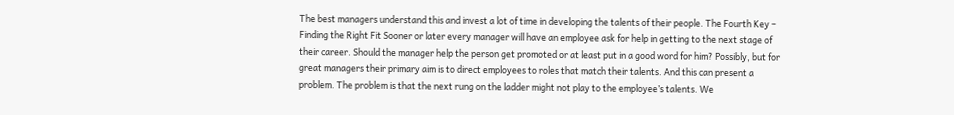The best managers understand this and invest a lot of time in developing the talents of their people. The Fourth Key – Finding the Right Fit Sooner or later every manager will have an employee ask for help in getting to the next stage of their career. Should the manager help the person get promoted or at least put in a good word for him? Possibly, but for great managers their primary aim is to direct employees to roles that match their talents. And this can present a problem. The problem is that the next rung on the ladder might not play to the employee’s talents. We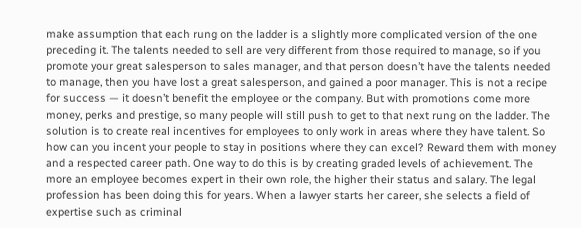make assumption that each rung on the ladder is a slightly more complicated version of the one preceding it. The talents needed to sell are very different from those required to manage, so if you promote your great salesperson to sales manager, and that person doesn’t have the talents needed to manage, then you have lost a great salesperson, and gained a poor manager. This is not a recipe for success — it doesn’t benefit the employee or the company. But with promotions come more money, perks and prestige, so many people will still push to get to that next rung on the ladder. The solution is to create real incentives for employees to only work in areas where they have talent. So how can you incent your people to stay in positions where they can excel? Reward them with money and a respected career path. One way to do this is by creating graded levels of achievement. The more an employee becomes expert in their own role, the higher their status and salary. The legal profession has been doing this for years. When a lawyer starts her career, she selects a field of expertise such as criminal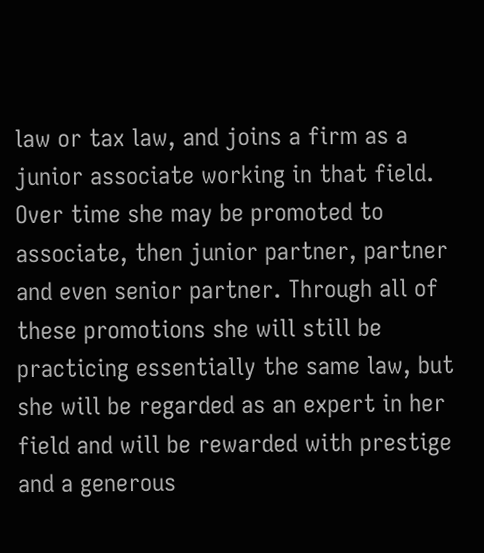law or tax law, and joins a firm as a junior associate working in that field. Over time she may be promoted to associate, then junior partner, partner and even senior partner. Through all of these promotions she will still be practicing essentially the same law, but she will be regarded as an expert in her field and will be rewarded with prestige and a generous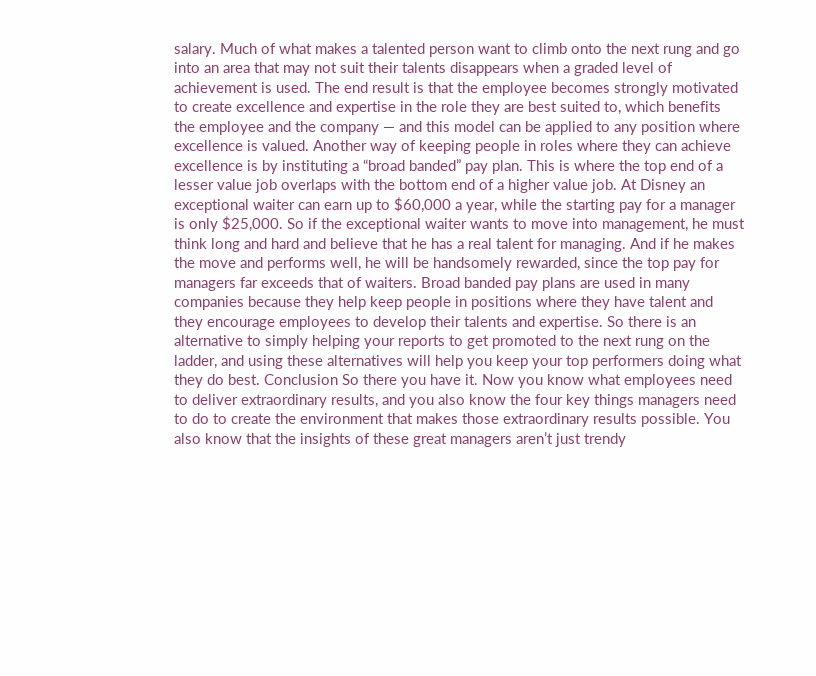salary. Much of what makes a talented person want to climb onto the next rung and go into an area that may not suit their talents disappears when a graded level of achievement is used. The end result is that the employee becomes strongly motivated to create excellence and expertise in the role they are best suited to, which benefits the employee and the company — and this model can be applied to any position where excellence is valued. Another way of keeping people in roles where they can achieve excellence is by instituting a “broad banded” pay plan. This is where the top end of a lesser value job overlaps with the bottom end of a higher value job. At Disney an exceptional waiter can earn up to $60,000 a year, while the starting pay for a manager is only $25,000. So if the exceptional waiter wants to move into management, he must think long and hard and believe that he has a real talent for managing. And if he makes the move and performs well, he will be handsomely rewarded, since the top pay for managers far exceeds that of waiters. Broad banded pay plans are used in many companies because they help keep people in positions where they have talent and they encourage employees to develop their talents and expertise. So there is an alternative to simply helping your reports to get promoted to the next rung on the ladder, and using these alternatives will help you keep your top performers doing what they do best. Conclusion So there you have it. Now you know what employees need to deliver extraordinary results, and you also know the four key things managers need to do to create the environment that makes those extraordinary results possible. You also know that the insights of these great managers aren’t just trendy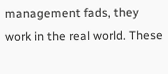management fads, they work in the real world. These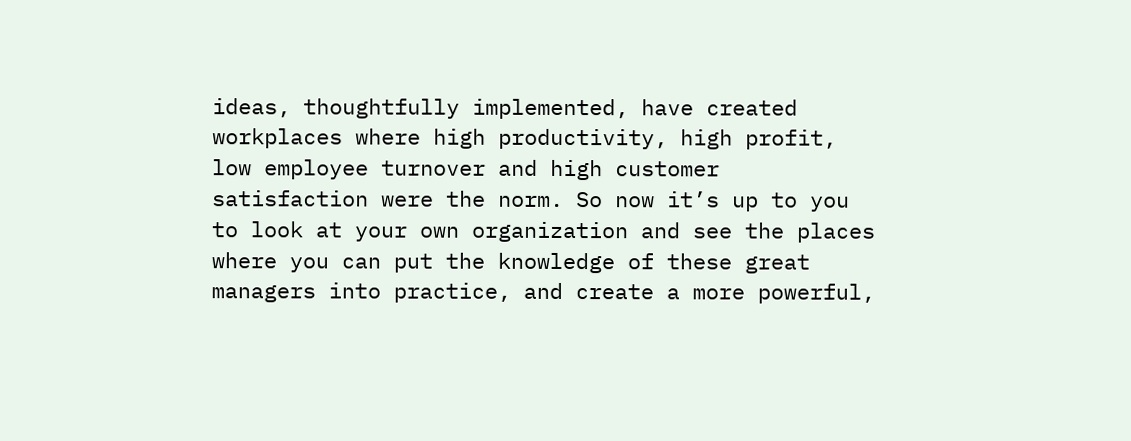ideas, thoughtfully implemented, have created workplaces where high productivity, high profit, low employee turnover and high customer satisfaction were the norm. So now it’s up to you to look at your own organization and see the places where you can put the knowledge of these great managers into practice, and create a more powerful,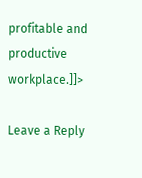profitable and productive workplace.]]>

Leave a Reply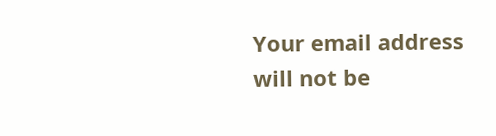Your email address will not be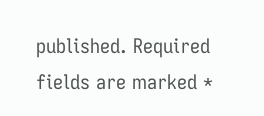published. Required fields are marked *